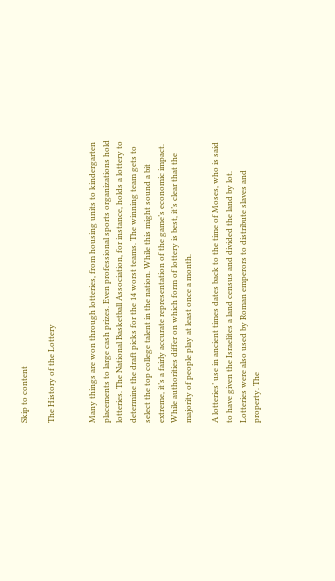Skip to content

The History of the Lottery


Many things are won through lotteries, from housing units to kindergarten placements to large cash prizes. Even professional sports organizations hold lotteries. The National Basketball Association, for instance, holds a lottery to determine the draft picks for the 14 worst teams. The winning team gets to select the top college talent in the nation. While this might sound a bit extreme, it’s a fairly accurate representation of the game’s economic impact. While authorities differ on which form of lottery is best, it’s clear that the majority of people play at least once a month.

A lotteries’ use in ancient times dates back to the time of Moses, who is said to have given the Israelites a land census and divided the land by lot. Lotteries were also used by Roman emperors to distribute slaves and property. The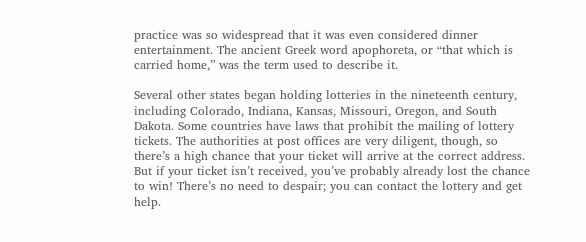practice was so widespread that it was even considered dinner entertainment. The ancient Greek word apophoreta, or “that which is carried home,” was the term used to describe it.

Several other states began holding lotteries in the nineteenth century, including Colorado, Indiana, Kansas, Missouri, Oregon, and South Dakota. Some countries have laws that prohibit the mailing of lottery tickets. The authorities at post offices are very diligent, though, so there’s a high chance that your ticket will arrive at the correct address. But if your ticket isn’t received, you’ve probably already lost the chance to win! There’s no need to despair; you can contact the lottery and get help.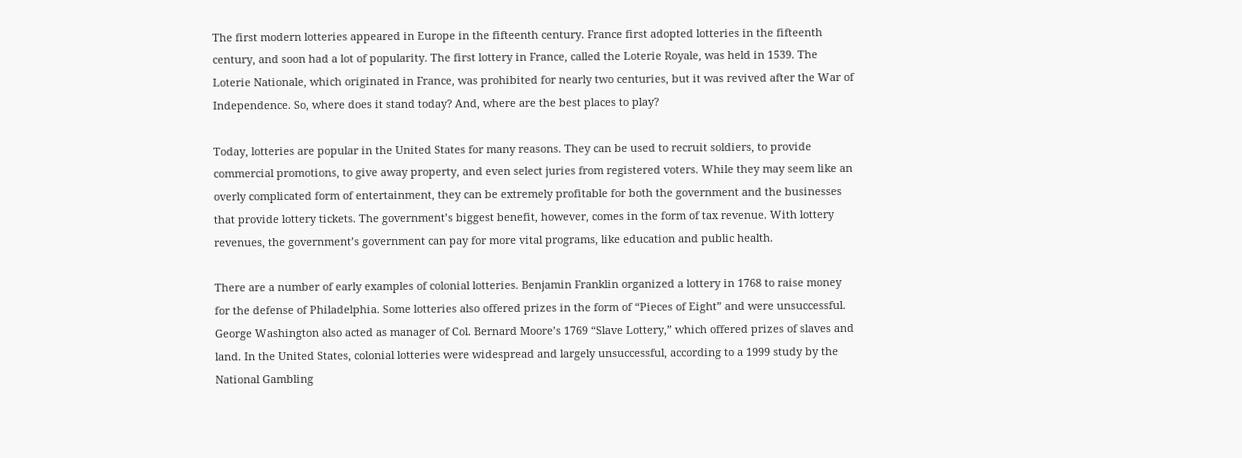The first modern lotteries appeared in Europe in the fifteenth century. France first adopted lotteries in the fifteenth century, and soon had a lot of popularity. The first lottery in France, called the Loterie Royale, was held in 1539. The Loterie Nationale, which originated in France, was prohibited for nearly two centuries, but it was revived after the War of Independence. So, where does it stand today? And, where are the best places to play?

Today, lotteries are popular in the United States for many reasons. They can be used to recruit soldiers, to provide commercial promotions, to give away property, and even select juries from registered voters. While they may seem like an overly complicated form of entertainment, they can be extremely profitable for both the government and the businesses that provide lottery tickets. The government’s biggest benefit, however, comes in the form of tax revenue. With lottery revenues, the government’s government can pay for more vital programs, like education and public health.

There are a number of early examples of colonial lotteries. Benjamin Franklin organized a lottery in 1768 to raise money for the defense of Philadelphia. Some lotteries also offered prizes in the form of “Pieces of Eight” and were unsuccessful. George Washington also acted as manager of Col. Bernard Moore’s 1769 “Slave Lottery,” which offered prizes of slaves and land. In the United States, colonial lotteries were widespread and largely unsuccessful, according to a 1999 study by the National Gambling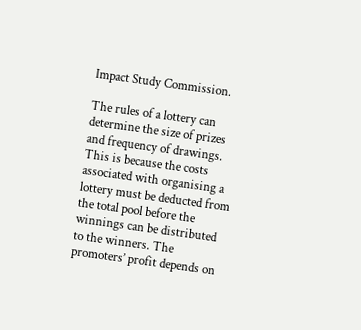Impact Study Commission.

The rules of a lottery can determine the size of prizes and frequency of drawings. This is because the costs associated with organising a lottery must be deducted from the total pool before the winnings can be distributed to the winners. The promoters’ profit depends on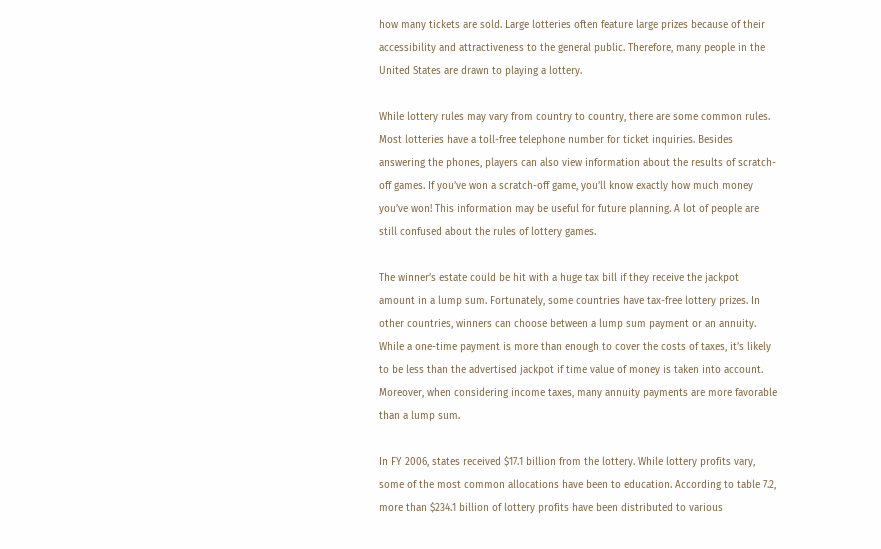how many tickets are sold. Large lotteries often feature large prizes because of their accessibility and attractiveness to the general public. Therefore, many people in the United States are drawn to playing a lottery.

While lottery rules may vary from country to country, there are some common rules. Most lotteries have a toll-free telephone number for ticket inquiries. Besides answering the phones, players can also view information about the results of scratch-off games. If you’ve won a scratch-off game, you’ll know exactly how much money you’ve won! This information may be useful for future planning. A lot of people are still confused about the rules of lottery games.

The winner’s estate could be hit with a huge tax bill if they receive the jackpot amount in a lump sum. Fortunately, some countries have tax-free lottery prizes. In other countries, winners can choose between a lump sum payment or an annuity. While a one-time payment is more than enough to cover the costs of taxes, it’s likely to be less than the advertised jackpot if time value of money is taken into account. Moreover, when considering income taxes, many annuity payments are more favorable than a lump sum.

In FY 2006, states received $17.1 billion from the lottery. While lottery profits vary, some of the most common allocations have been to education. According to table 7.2, more than $234.1 billion of lottery profits have been distributed to various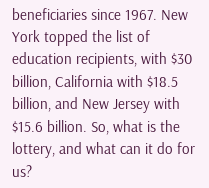beneficiaries since 1967. New York topped the list of education recipients, with $30 billion, California with $18.5 billion, and New Jersey with $15.6 billion. So, what is the lottery, and what can it do for us?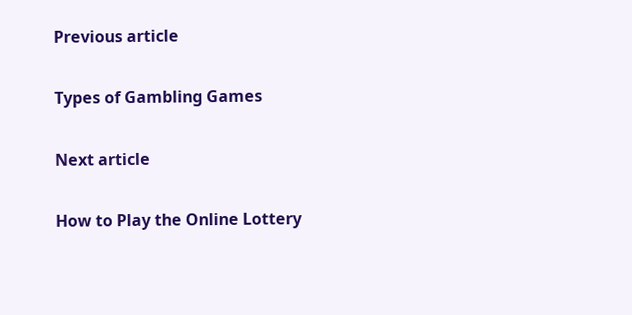Previous article

Types of Gambling Games

Next article

How to Play the Online Lottery